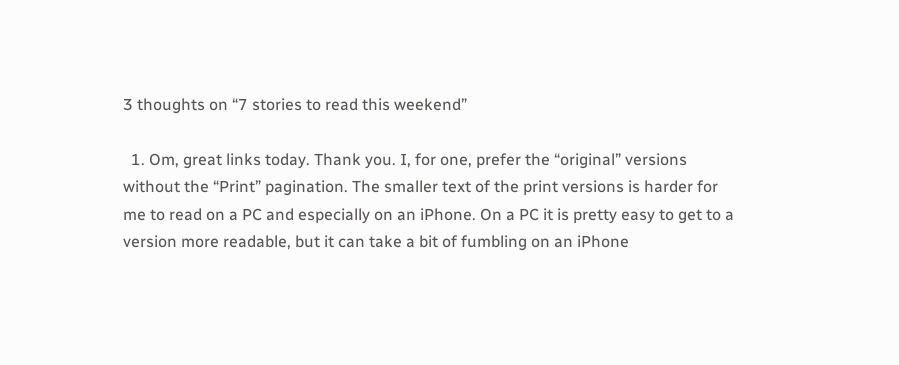3 thoughts on “7 stories to read this weekend”

  1. Om, great links today. Thank you. I, for one, prefer the “original” versions without the “Print” pagination. The smaller text of the print versions is harder for me to read on a PC and especially on an iPhone. On a PC it is pretty easy to get to a version more readable, but it can take a bit of fumbling on an iPhone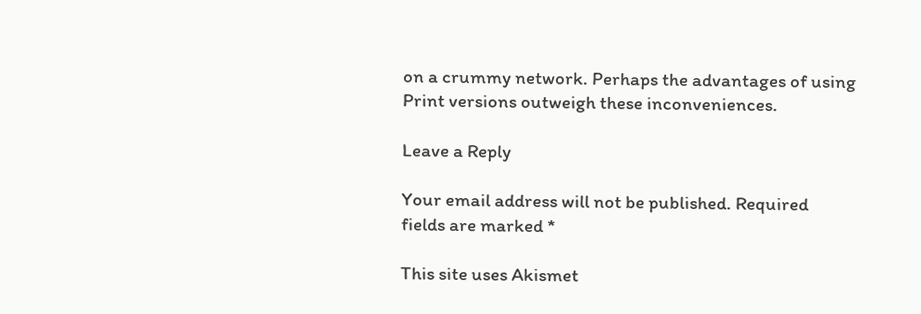on a crummy network. Perhaps the advantages of using Print versions outweigh these inconveniences.

Leave a Reply

Your email address will not be published. Required fields are marked *

This site uses Akismet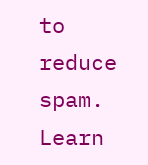to reduce spam. Learn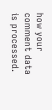how your comment data is processed.